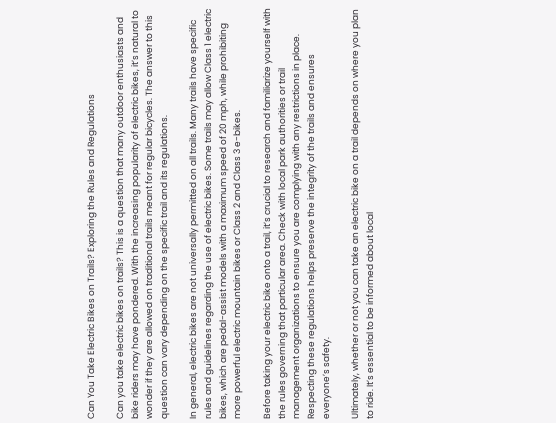Can You Take Electric Bikes on Trails? Exploring the Rules and Regulations

Can you take electric bikes on trails? This is a question that many outdoor enthusiasts and bike riders may have pondered. With the increasing popularity of electric bikes, it’s natural to wonder if they are allowed on traditional trails meant for regular bicycles. The answer to this question can vary depending on the specific trail and its regulations.

In general, electric bikes are not universally permitted on all trails. Many trails have specific rules and guidelines regarding the use of electric bikes. Some trails may allow Class 1 electric bikes, which are pedal-assist models with a maximum speed of 20 mph, while prohibiting more powerful electric mountain bikes or Class 2 and Class 3 e-bikes.

Before taking your electric bike onto a trail, it’s crucial to research and familiarize yourself with the rules governing that particular area. Check with local park authorities or trail management organizations to ensure you are complying with any restrictions in place. Respecting these regulations helps preserve the integrity of the trails and ensures everyone’s safety.

Ultimately, whether or not you can take an electric bike on a trail depends on where you plan to ride. It’s essential to be informed about local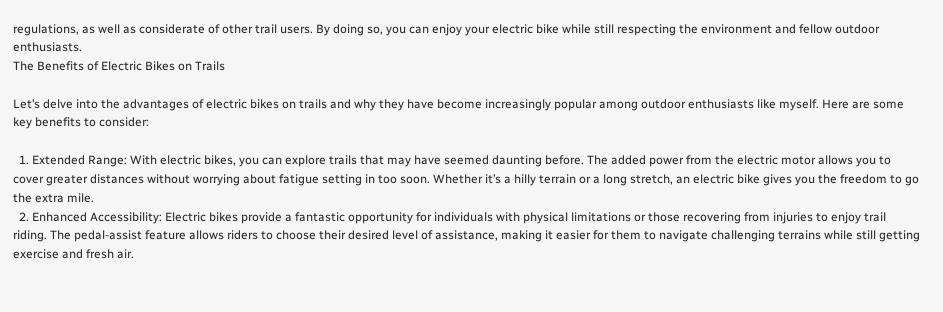regulations, as well as considerate of other trail users. By doing so, you can enjoy your electric bike while still respecting the environment and fellow outdoor enthusiasts.
The Benefits of Electric Bikes on Trails

Let’s delve into the advantages of electric bikes on trails and why they have become increasingly popular among outdoor enthusiasts like myself. Here are some key benefits to consider:

  1. Extended Range: With electric bikes, you can explore trails that may have seemed daunting before. The added power from the electric motor allows you to cover greater distances without worrying about fatigue setting in too soon. Whether it’s a hilly terrain or a long stretch, an electric bike gives you the freedom to go the extra mile.
  2. Enhanced Accessibility: Electric bikes provide a fantastic opportunity for individuals with physical limitations or those recovering from injuries to enjoy trail riding. The pedal-assist feature allows riders to choose their desired level of assistance, making it easier for them to navigate challenging terrains while still getting exercise and fresh air.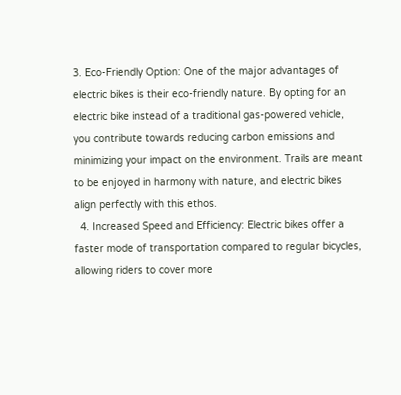3. Eco-Friendly Option: One of the major advantages of electric bikes is their eco-friendly nature. By opting for an electric bike instead of a traditional gas-powered vehicle, you contribute towards reducing carbon emissions and minimizing your impact on the environment. Trails are meant to be enjoyed in harmony with nature, and electric bikes align perfectly with this ethos.
  4. Increased Speed and Efficiency: Electric bikes offer a faster mode of transportation compared to regular bicycles, allowing riders to cover more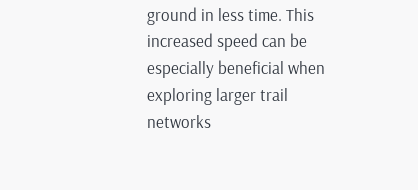ground in less time. This increased speed can be especially beneficial when exploring larger trail networks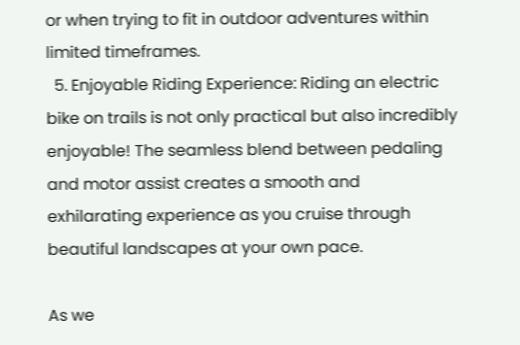or when trying to fit in outdoor adventures within limited timeframes.
  5. Enjoyable Riding Experience: Riding an electric bike on trails is not only practical but also incredibly enjoyable! The seamless blend between pedaling and motor assist creates a smooth and exhilarating experience as you cruise through beautiful landscapes at your own pace.

As we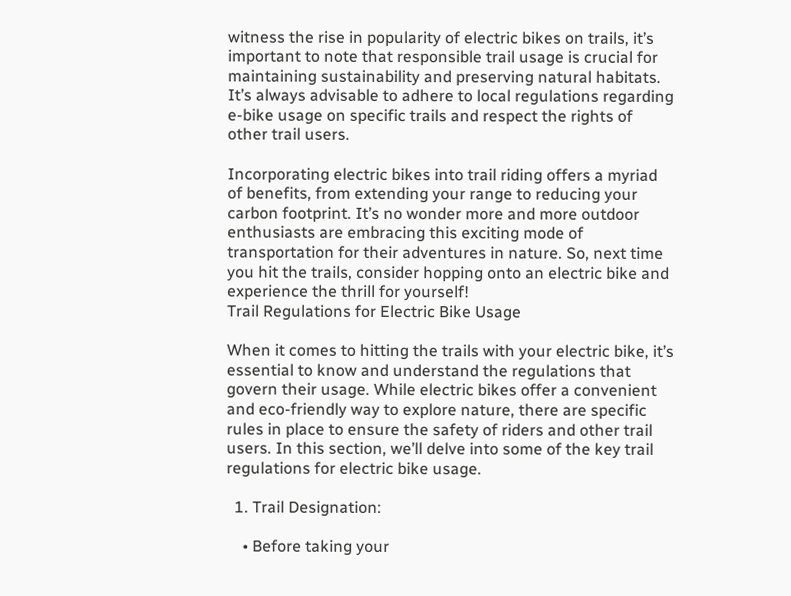witness the rise in popularity of electric bikes on trails, it’s important to note that responsible trail usage is crucial for maintaining sustainability and preserving natural habitats. It’s always advisable to adhere to local regulations regarding e-bike usage on specific trails and respect the rights of other trail users.

Incorporating electric bikes into trail riding offers a myriad of benefits, from extending your range to reducing your carbon footprint. It’s no wonder more and more outdoor enthusiasts are embracing this exciting mode of transportation for their adventures in nature. So, next time you hit the trails, consider hopping onto an electric bike and experience the thrill for yourself!
Trail Regulations for Electric Bike Usage

When it comes to hitting the trails with your electric bike, it’s essential to know and understand the regulations that govern their usage. While electric bikes offer a convenient and eco-friendly way to explore nature, there are specific rules in place to ensure the safety of riders and other trail users. In this section, we’ll delve into some of the key trail regulations for electric bike usage.

  1. Trail Designation:

    • Before taking your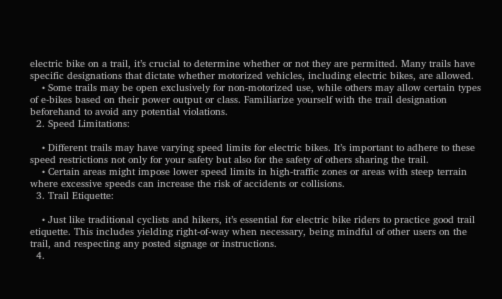electric bike on a trail, it’s crucial to determine whether or not they are permitted. Many trails have specific designations that dictate whether motorized vehicles, including electric bikes, are allowed.
    • Some trails may be open exclusively for non-motorized use, while others may allow certain types of e-bikes based on their power output or class. Familiarize yourself with the trail designation beforehand to avoid any potential violations.
  2. Speed Limitations:

    • Different trails may have varying speed limits for electric bikes. It’s important to adhere to these speed restrictions not only for your safety but also for the safety of others sharing the trail.
    • Certain areas might impose lower speed limits in high-traffic zones or areas with steep terrain where excessive speeds can increase the risk of accidents or collisions.
  3. Trail Etiquette:

    • Just like traditional cyclists and hikers, it’s essential for electric bike riders to practice good trail etiquette. This includes yielding right-of-way when necessary, being mindful of other users on the trail, and respecting any posted signage or instructions.
  4.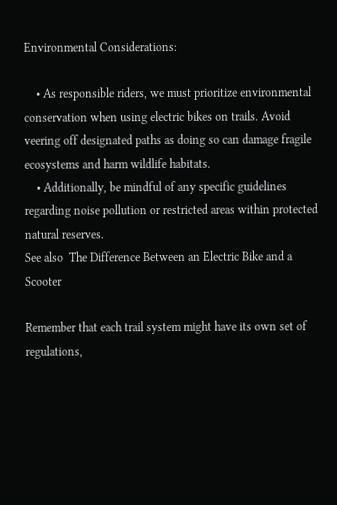Environmental Considerations:

    • As responsible riders, we must prioritize environmental conservation when using electric bikes on trails. Avoid veering off designated paths as doing so can damage fragile ecosystems and harm wildlife habitats.
    • Additionally, be mindful of any specific guidelines regarding noise pollution or restricted areas within protected natural reserves.
See also  The Difference Between an Electric Bike and a Scooter

Remember that each trail system might have its own set of regulations,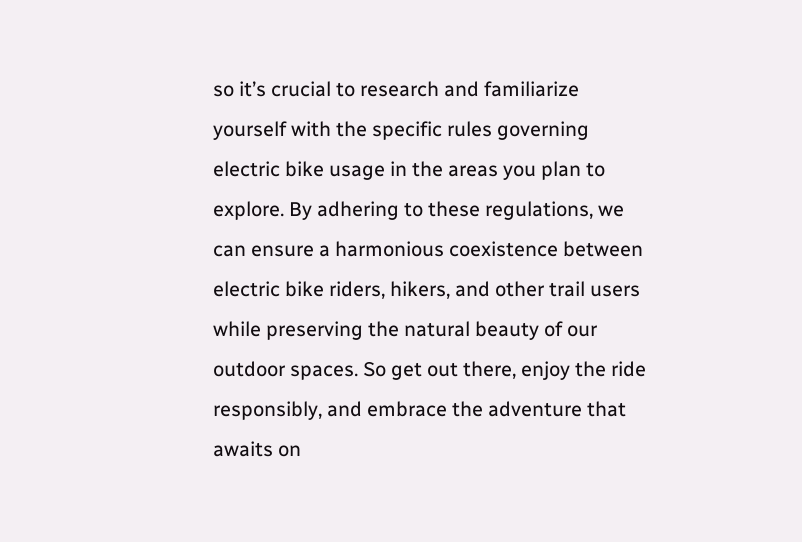so it’s crucial to research and familiarize yourself with the specific rules governing electric bike usage in the areas you plan to explore. By adhering to these regulations, we can ensure a harmonious coexistence between electric bike riders, hikers, and other trail users while preserving the natural beauty of our outdoor spaces. So get out there, enjoy the ride responsibly, and embrace the adventure that awaits on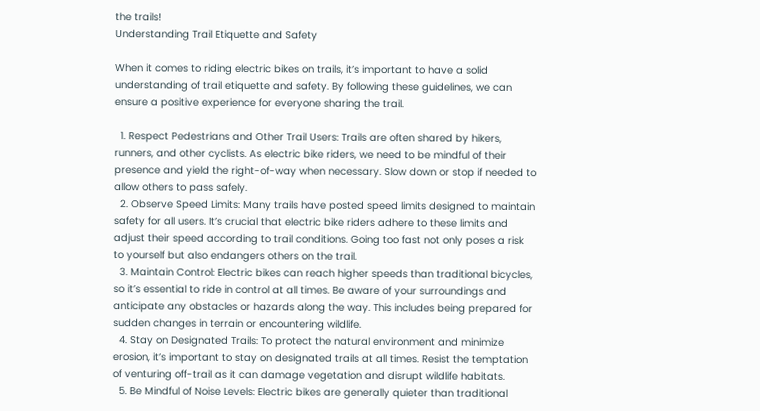the trails!
Understanding Trail Etiquette and Safety

When it comes to riding electric bikes on trails, it’s important to have a solid understanding of trail etiquette and safety. By following these guidelines, we can ensure a positive experience for everyone sharing the trail.

  1. Respect Pedestrians and Other Trail Users: Trails are often shared by hikers, runners, and other cyclists. As electric bike riders, we need to be mindful of their presence and yield the right-of-way when necessary. Slow down or stop if needed to allow others to pass safely.
  2. Observe Speed Limits: Many trails have posted speed limits designed to maintain safety for all users. It’s crucial that electric bike riders adhere to these limits and adjust their speed according to trail conditions. Going too fast not only poses a risk to yourself but also endangers others on the trail.
  3. Maintain Control: Electric bikes can reach higher speeds than traditional bicycles, so it’s essential to ride in control at all times. Be aware of your surroundings and anticipate any obstacles or hazards along the way. This includes being prepared for sudden changes in terrain or encountering wildlife.
  4. Stay on Designated Trails: To protect the natural environment and minimize erosion, it’s important to stay on designated trails at all times. Resist the temptation of venturing off-trail as it can damage vegetation and disrupt wildlife habitats.
  5. Be Mindful of Noise Levels: Electric bikes are generally quieter than traditional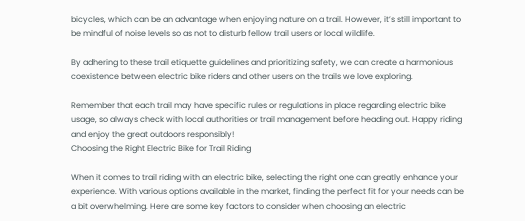bicycles, which can be an advantage when enjoying nature on a trail. However, it’s still important to be mindful of noise levels so as not to disturb fellow trail users or local wildlife.

By adhering to these trail etiquette guidelines and prioritizing safety, we can create a harmonious coexistence between electric bike riders and other users on the trails we love exploring.

Remember that each trail may have specific rules or regulations in place regarding electric bike usage, so always check with local authorities or trail management before heading out. Happy riding and enjoy the great outdoors responsibly!
Choosing the Right Electric Bike for Trail Riding

When it comes to trail riding with an electric bike, selecting the right one can greatly enhance your experience. With various options available in the market, finding the perfect fit for your needs can be a bit overwhelming. Here are some key factors to consider when choosing an electric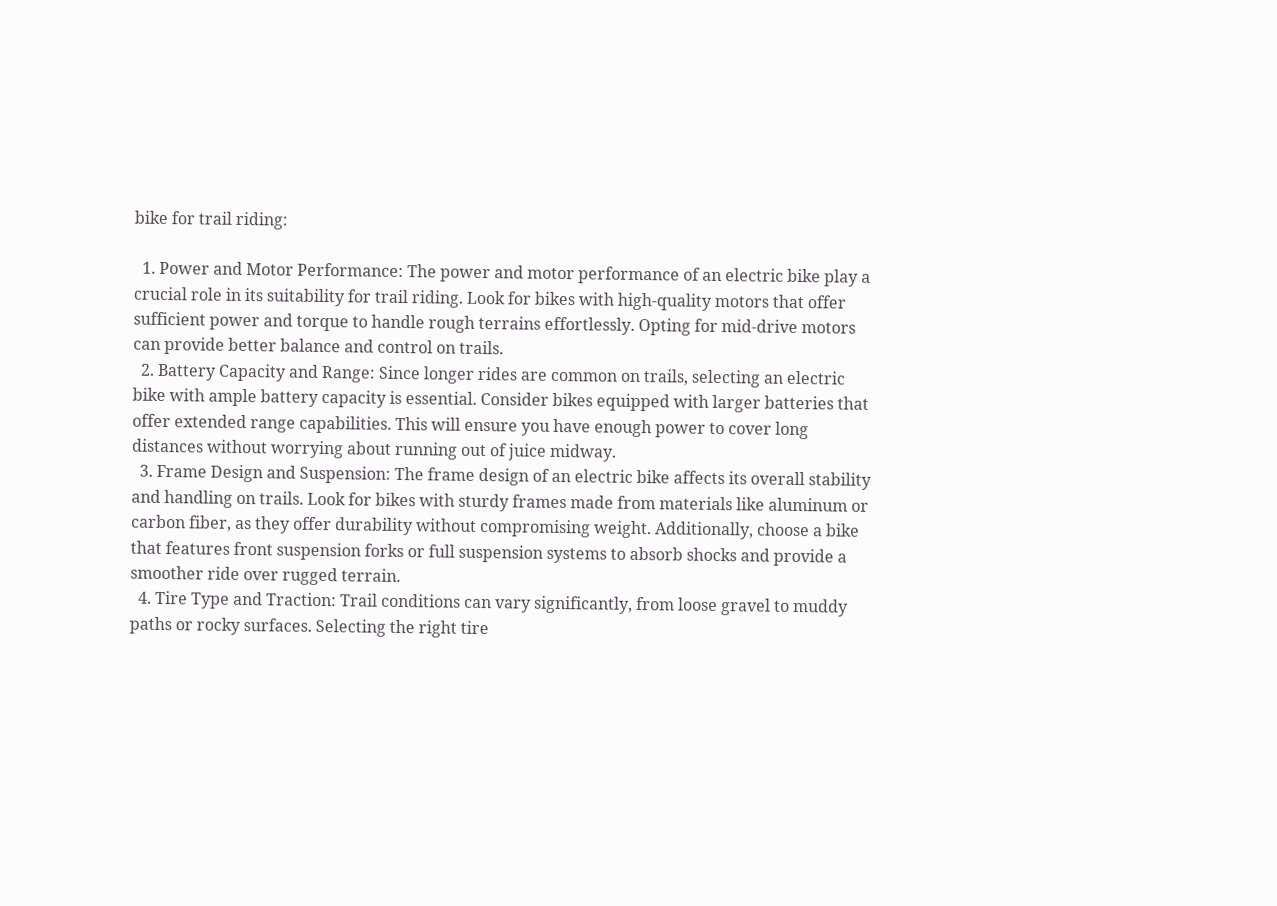bike for trail riding:

  1. Power and Motor Performance: The power and motor performance of an electric bike play a crucial role in its suitability for trail riding. Look for bikes with high-quality motors that offer sufficient power and torque to handle rough terrains effortlessly. Opting for mid-drive motors can provide better balance and control on trails.
  2. Battery Capacity and Range: Since longer rides are common on trails, selecting an electric bike with ample battery capacity is essential. Consider bikes equipped with larger batteries that offer extended range capabilities. This will ensure you have enough power to cover long distances without worrying about running out of juice midway.
  3. Frame Design and Suspension: The frame design of an electric bike affects its overall stability and handling on trails. Look for bikes with sturdy frames made from materials like aluminum or carbon fiber, as they offer durability without compromising weight. Additionally, choose a bike that features front suspension forks or full suspension systems to absorb shocks and provide a smoother ride over rugged terrain.
  4. Tire Type and Traction: Trail conditions can vary significantly, from loose gravel to muddy paths or rocky surfaces. Selecting the right tire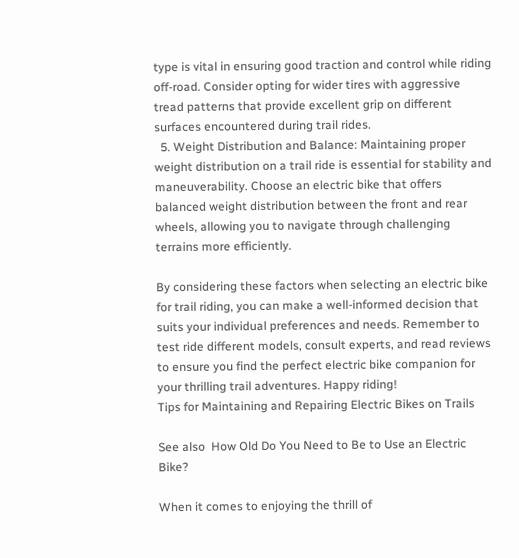type is vital in ensuring good traction and control while riding off-road. Consider opting for wider tires with aggressive tread patterns that provide excellent grip on different surfaces encountered during trail rides.
  5. Weight Distribution and Balance: Maintaining proper weight distribution on a trail ride is essential for stability and maneuverability. Choose an electric bike that offers balanced weight distribution between the front and rear wheels, allowing you to navigate through challenging terrains more efficiently.

By considering these factors when selecting an electric bike for trail riding, you can make a well-informed decision that suits your individual preferences and needs. Remember to test ride different models, consult experts, and read reviews to ensure you find the perfect electric bike companion for your thrilling trail adventures. Happy riding!
Tips for Maintaining and Repairing Electric Bikes on Trails

See also  How Old Do You Need to Be to Use an Electric Bike?

When it comes to enjoying the thrill of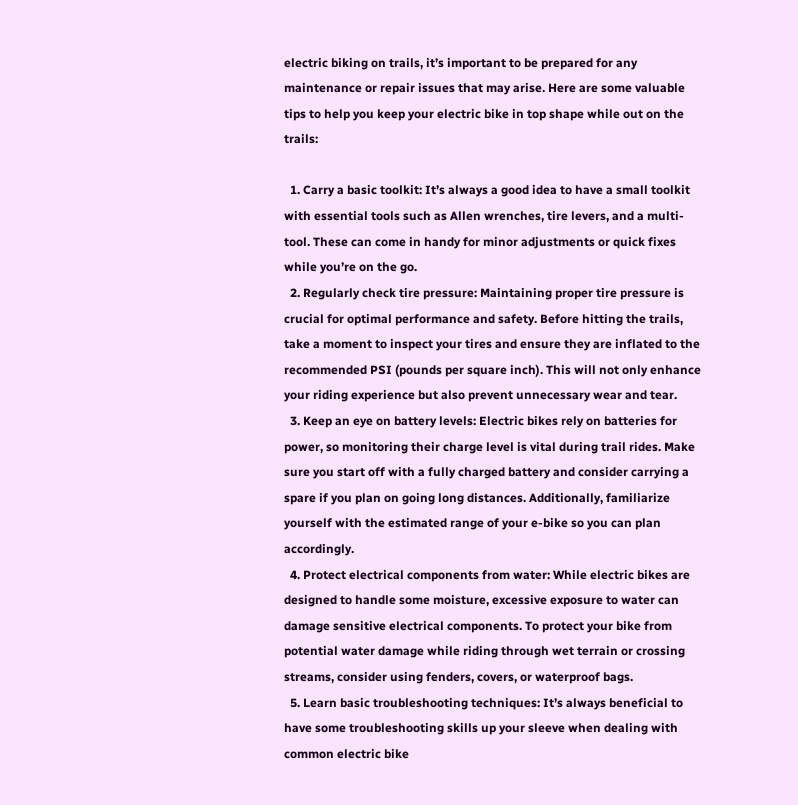electric biking on trails, it’s important to be prepared for any maintenance or repair issues that may arise. Here are some valuable tips to help you keep your electric bike in top shape while out on the trails:

  1. Carry a basic toolkit: It’s always a good idea to have a small toolkit with essential tools such as Allen wrenches, tire levers, and a multi-tool. These can come in handy for minor adjustments or quick fixes while you’re on the go.
  2. Regularly check tire pressure: Maintaining proper tire pressure is crucial for optimal performance and safety. Before hitting the trails, take a moment to inspect your tires and ensure they are inflated to the recommended PSI (pounds per square inch). This will not only enhance your riding experience but also prevent unnecessary wear and tear.
  3. Keep an eye on battery levels: Electric bikes rely on batteries for power, so monitoring their charge level is vital during trail rides. Make sure you start off with a fully charged battery and consider carrying a spare if you plan on going long distances. Additionally, familiarize yourself with the estimated range of your e-bike so you can plan accordingly.
  4. Protect electrical components from water: While electric bikes are designed to handle some moisture, excessive exposure to water can damage sensitive electrical components. To protect your bike from potential water damage while riding through wet terrain or crossing streams, consider using fenders, covers, or waterproof bags.
  5. Learn basic troubleshooting techniques: It’s always beneficial to have some troubleshooting skills up your sleeve when dealing with common electric bike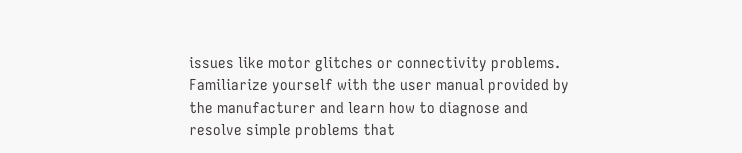issues like motor glitches or connectivity problems. Familiarize yourself with the user manual provided by the manufacturer and learn how to diagnose and resolve simple problems that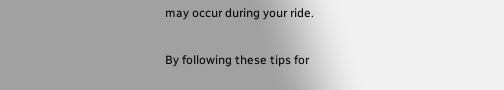may occur during your ride.

By following these tips for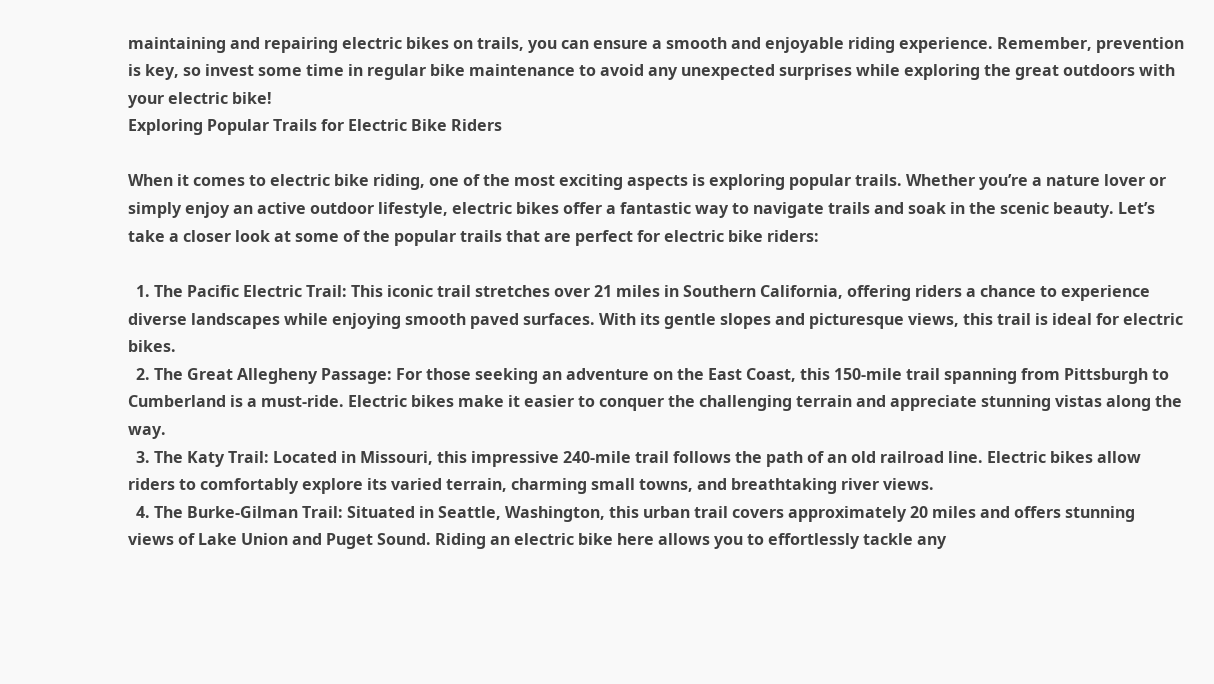maintaining and repairing electric bikes on trails, you can ensure a smooth and enjoyable riding experience. Remember, prevention is key, so invest some time in regular bike maintenance to avoid any unexpected surprises while exploring the great outdoors with your electric bike!
Exploring Popular Trails for Electric Bike Riders

When it comes to electric bike riding, one of the most exciting aspects is exploring popular trails. Whether you’re a nature lover or simply enjoy an active outdoor lifestyle, electric bikes offer a fantastic way to navigate trails and soak in the scenic beauty. Let’s take a closer look at some of the popular trails that are perfect for electric bike riders:

  1. The Pacific Electric Trail: This iconic trail stretches over 21 miles in Southern California, offering riders a chance to experience diverse landscapes while enjoying smooth paved surfaces. With its gentle slopes and picturesque views, this trail is ideal for electric bikes.
  2. The Great Allegheny Passage: For those seeking an adventure on the East Coast, this 150-mile trail spanning from Pittsburgh to Cumberland is a must-ride. Electric bikes make it easier to conquer the challenging terrain and appreciate stunning vistas along the way.
  3. The Katy Trail: Located in Missouri, this impressive 240-mile trail follows the path of an old railroad line. Electric bikes allow riders to comfortably explore its varied terrain, charming small towns, and breathtaking river views.
  4. The Burke-Gilman Trail: Situated in Seattle, Washington, this urban trail covers approximately 20 miles and offers stunning views of Lake Union and Puget Sound. Riding an electric bike here allows you to effortlessly tackle any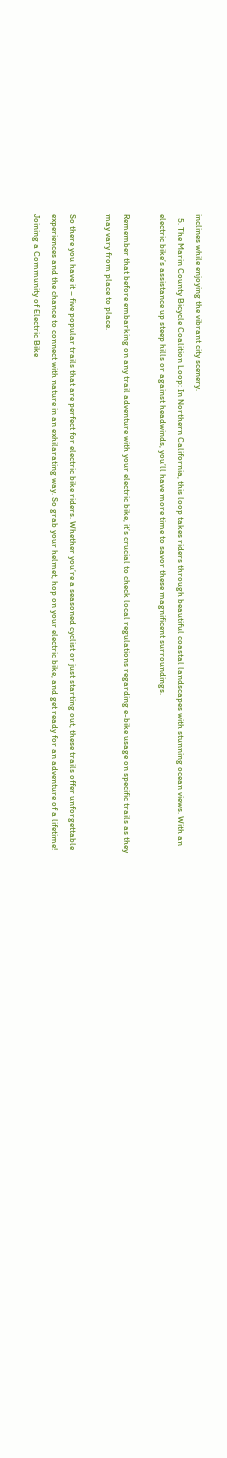inclines while enjoying the vibrant city scenery.
  5. The Marin County Bicycle Coalition Loop: In Northern California, this loop takes riders through beautiful coastal landscapes with stunning ocean views. With an electric bike’s assistance up steep hills or against headwinds, you’ll have more time to savor these magnificent surroundings.

Remember that before embarking on any trail adventure with your electric bike, it’s crucial to check local regulations regarding e-bike usage on specific trails as they may vary from place to place.

So there you have it – five popular trails that are perfect for electric bike riders. Whether you’re a seasoned cyclist or just starting out, these trails offer unforgettable experiences and the chance to connect with nature in an exhilarating way. So grab your helmet, hop on your electric bike, and get ready for an adventure of a lifetime!
Joining a Community of Electric Bike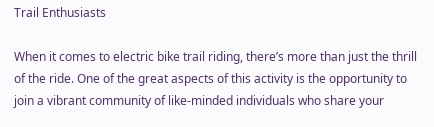Trail Enthusiasts

When it comes to electric bike trail riding, there’s more than just the thrill of the ride. One of the great aspects of this activity is the opportunity to join a vibrant community of like-minded individuals who share your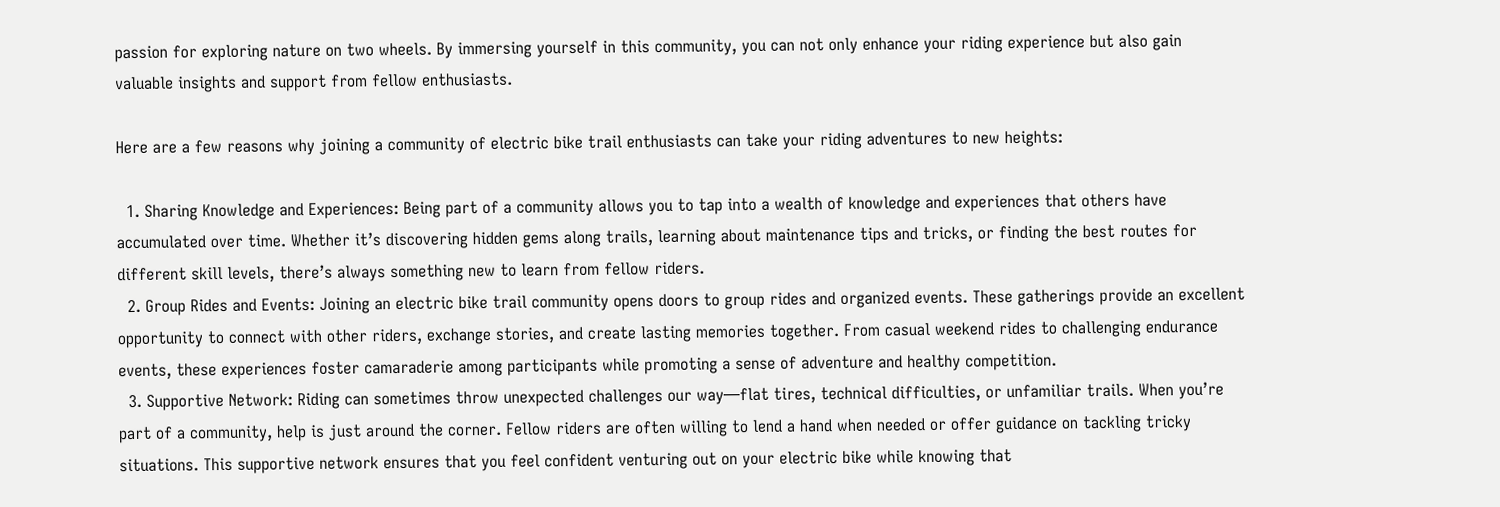passion for exploring nature on two wheels. By immersing yourself in this community, you can not only enhance your riding experience but also gain valuable insights and support from fellow enthusiasts.

Here are a few reasons why joining a community of electric bike trail enthusiasts can take your riding adventures to new heights:

  1. Sharing Knowledge and Experiences: Being part of a community allows you to tap into a wealth of knowledge and experiences that others have accumulated over time. Whether it’s discovering hidden gems along trails, learning about maintenance tips and tricks, or finding the best routes for different skill levels, there’s always something new to learn from fellow riders.
  2. Group Rides and Events: Joining an electric bike trail community opens doors to group rides and organized events. These gatherings provide an excellent opportunity to connect with other riders, exchange stories, and create lasting memories together. From casual weekend rides to challenging endurance events, these experiences foster camaraderie among participants while promoting a sense of adventure and healthy competition.
  3. Supportive Network: Riding can sometimes throw unexpected challenges our way—flat tires, technical difficulties, or unfamiliar trails. When you’re part of a community, help is just around the corner. Fellow riders are often willing to lend a hand when needed or offer guidance on tackling tricky situations. This supportive network ensures that you feel confident venturing out on your electric bike while knowing that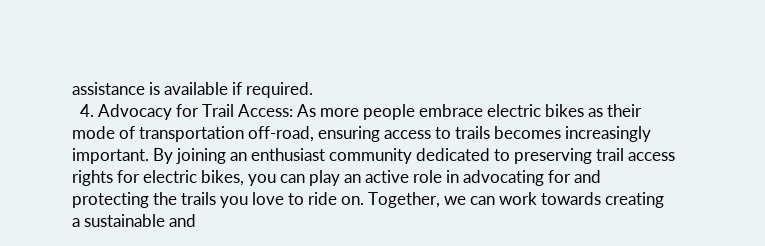assistance is available if required.
  4. Advocacy for Trail Access: As more people embrace electric bikes as their mode of transportation off-road, ensuring access to trails becomes increasingly important. By joining an enthusiast community dedicated to preserving trail access rights for electric bikes, you can play an active role in advocating for and protecting the trails you love to ride on. Together, we can work towards creating a sustainable and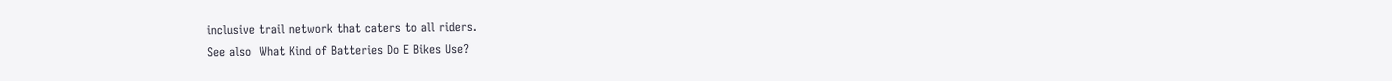inclusive trail network that caters to all riders.
See also  What Kind of Batteries Do E Bikes Use?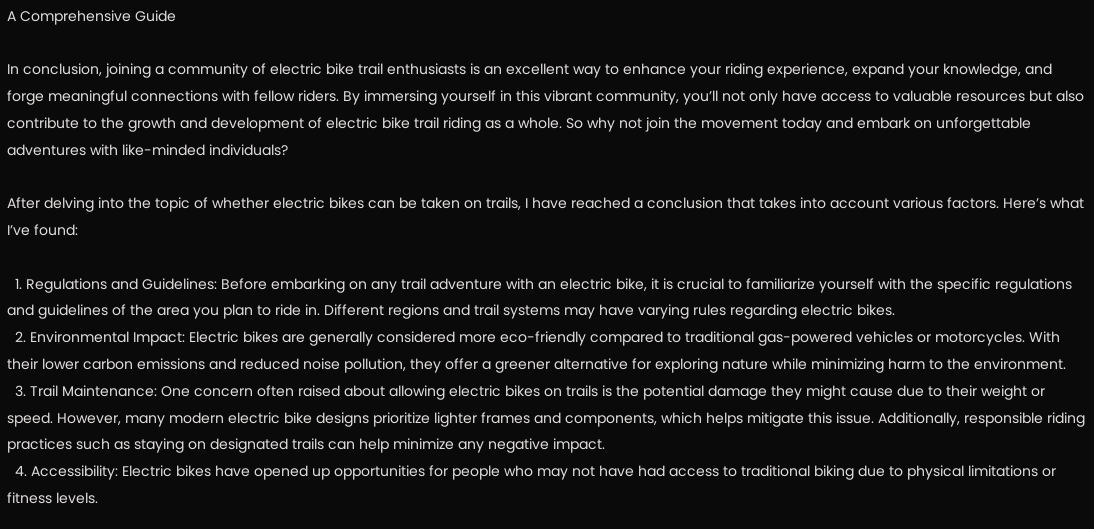A Comprehensive Guide

In conclusion, joining a community of electric bike trail enthusiasts is an excellent way to enhance your riding experience, expand your knowledge, and forge meaningful connections with fellow riders. By immersing yourself in this vibrant community, you’ll not only have access to valuable resources but also contribute to the growth and development of electric bike trail riding as a whole. So why not join the movement today and embark on unforgettable adventures with like-minded individuals?

After delving into the topic of whether electric bikes can be taken on trails, I have reached a conclusion that takes into account various factors. Here’s what I’ve found:

  1. Regulations and Guidelines: Before embarking on any trail adventure with an electric bike, it is crucial to familiarize yourself with the specific regulations and guidelines of the area you plan to ride in. Different regions and trail systems may have varying rules regarding electric bikes.
  2. Environmental Impact: Electric bikes are generally considered more eco-friendly compared to traditional gas-powered vehicles or motorcycles. With their lower carbon emissions and reduced noise pollution, they offer a greener alternative for exploring nature while minimizing harm to the environment.
  3. Trail Maintenance: One concern often raised about allowing electric bikes on trails is the potential damage they might cause due to their weight or speed. However, many modern electric bike designs prioritize lighter frames and components, which helps mitigate this issue. Additionally, responsible riding practices such as staying on designated trails can help minimize any negative impact.
  4. Accessibility: Electric bikes have opened up opportunities for people who may not have had access to traditional biking due to physical limitations or fitness levels.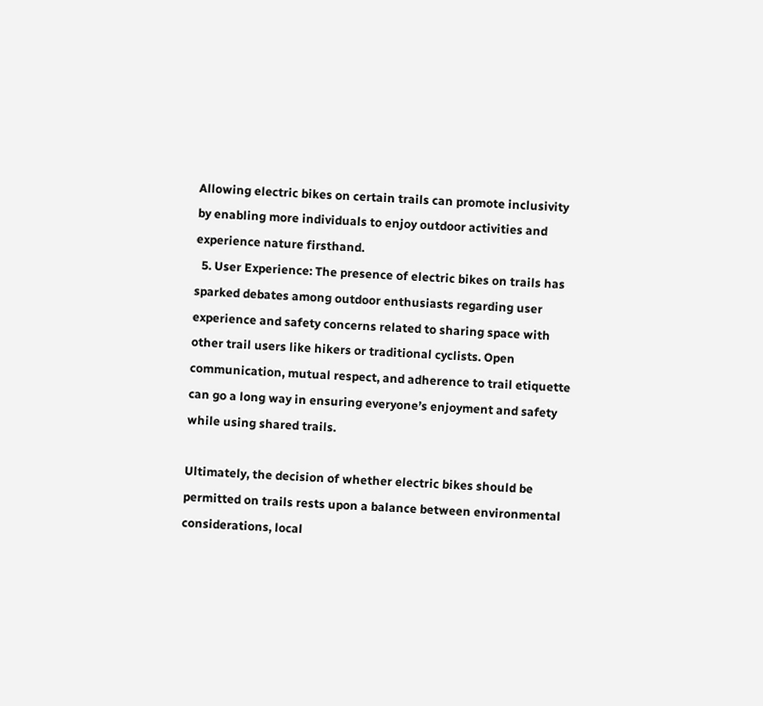Allowing electric bikes on certain trails can promote inclusivity by enabling more individuals to enjoy outdoor activities and experience nature firsthand.
  5. User Experience: The presence of electric bikes on trails has sparked debates among outdoor enthusiasts regarding user experience and safety concerns related to sharing space with other trail users like hikers or traditional cyclists. Open communication, mutual respect, and adherence to trail etiquette can go a long way in ensuring everyone’s enjoyment and safety while using shared trails.

Ultimately, the decision of whether electric bikes should be permitted on trails rests upon a balance between environmental considerations, local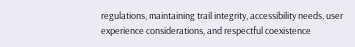regulations, maintaining trail integrity, accessibility needs, user experience considerations, and respectful coexistence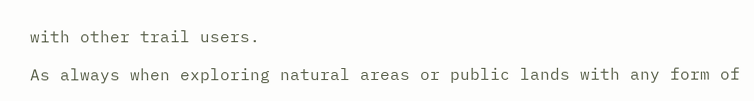with other trail users.

As always when exploring natural areas or public lands with any form of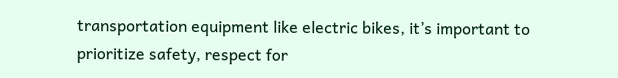transportation equipment like electric bikes, it’s important to prioritize safety, respect for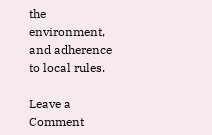the environment, and adherence to local rules.

Leave a Comment